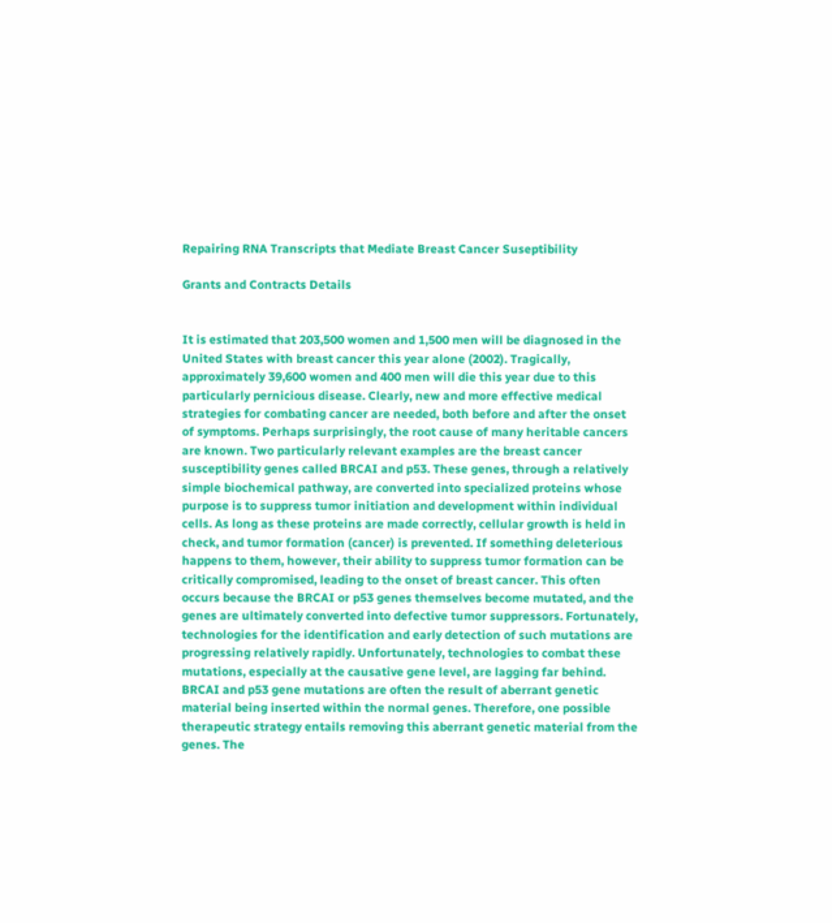Repairing RNA Transcripts that Mediate Breast Cancer Suseptibility

Grants and Contracts Details


It is estimated that 203,500 women and 1,500 men will be diagnosed in the United States with breast cancer this year alone (2002). Tragically, approximately 39,600 women and 400 men will die this year due to this particularly pernicious disease. Clearly, new and more effective medical strategies for combating cancer are needed, both before and after the onset of symptoms. Perhaps surprisingly, the root cause of many heritable cancers are known. Two particularly relevant examples are the breast cancer susceptibility genes called BRCAI and p53. These genes, through a relatively simple biochemical pathway, are converted into specialized proteins whose purpose is to suppress tumor initiation and development within individual cells. As long as these proteins are made correctly, cellular growth is held in check, and tumor formation (cancer) is prevented. If something deleterious happens to them, however, their ability to suppress tumor formation can be critically compromised, leading to the onset of breast cancer. This often occurs because the BRCAI or p53 genes themselves become mutated, and the genes are ultimately converted into defective tumor suppressors. Fortunately, technologies for the identification and early detection of such mutations are progressing relatively rapidly. Unfortunately, technologies to combat these mutations, especially at the causative gene level, are lagging far behind. BRCAI and p53 gene mutations are often the result of aberrant genetic material being inserted within the normal genes. Therefore, one possible therapeutic strategy entails removing this aberrant genetic material from the genes. The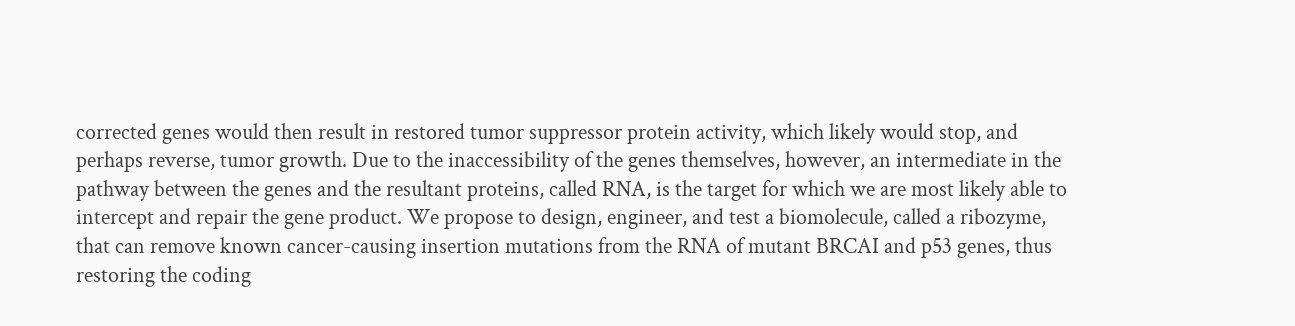corrected genes would then result in restored tumor suppressor protein activity, which likely would stop, and perhaps reverse, tumor growth. Due to the inaccessibility of the genes themselves, however, an intermediate in the pathway between the genes and the resultant proteins, called RNA, is the target for which we are most likely able to intercept and repair the gene product. We propose to design, engineer, and test a biomolecule, called a ribozyme, that can remove known cancer-causing insertion mutations from the RNA of mutant BRCAI and p53 genes, thus restoring the coding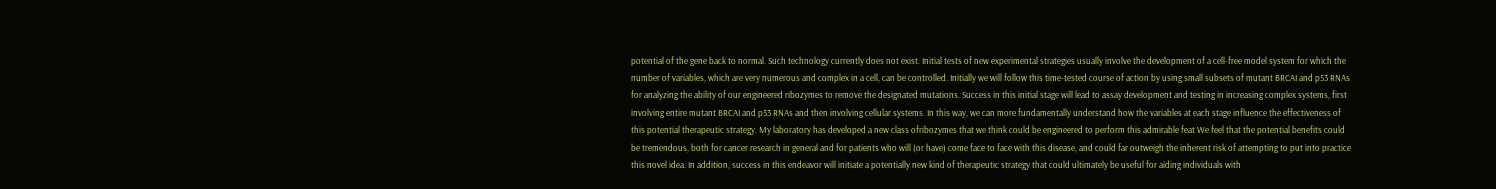potential of the gene back to normal. Such technology currently does not exist. Initial tests of new experimental strategies usually involve the development of a cell-free model system for which the number of variables, which are very numerous and complex in a cell, can be controlled. Initially we will follow this time-tested course of action by using small subsets of mutant BRCAI and p53 RNAs for analyzing the ability of our engineered ribozymes to remove the designated mutations. Success in this initial stage will lead to assay development and testing in increasing complex systems, first involving entire mutant BRCAI and p53 RNAs and then involving cellular systems. In this way, we can more fundamentally understand how the variables at each stage influence the effectiveness of this potential therapeutic strategy. My laboratory has developed a new class ofribozymes that we think could be engineered to perform this admirable feat We feel that the potential benefits could be tremendous, both for cancer research in general and for patients who will (or have) come face to face with this disease, and could far outweigh the inherent risk of attempting to put into practice this novel idea. In addition, success in this endeavor will initiate a potentially new kind of therapeutic strategy that could ultimately be useful for aiding individuals with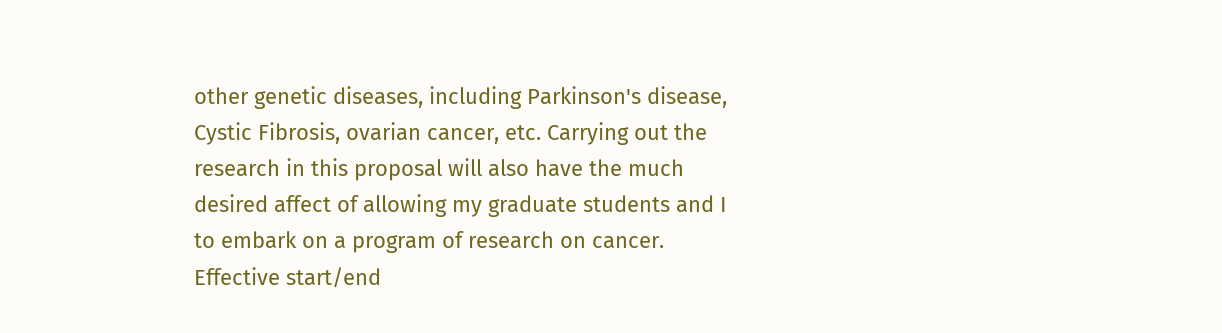other genetic diseases, including Parkinson's disease, Cystic Fibrosis, ovarian cancer, etc. Carrying out the research in this proposal will also have the much desired affect of allowing my graduate students and I to embark on a program of research on cancer.
Effective start/end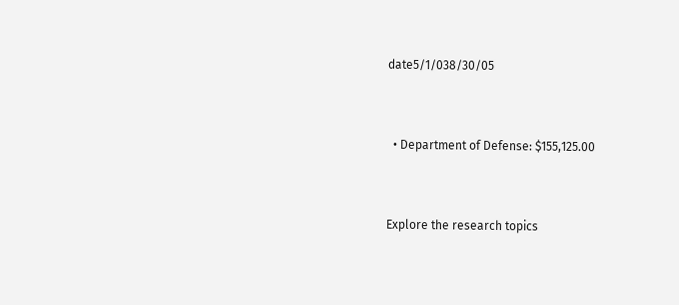date5/1/038/30/05


  • Department of Defense: $155,125.00


Explore the research topics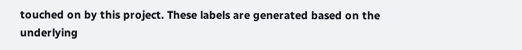touched on by this project. These labels are generated based on the underlying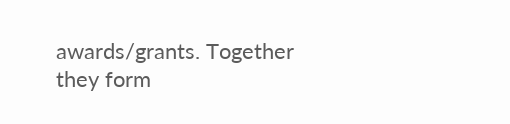awards/grants. Together they form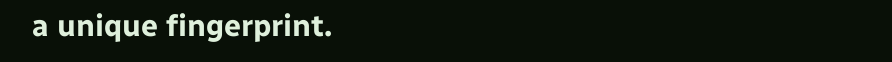a unique fingerprint.